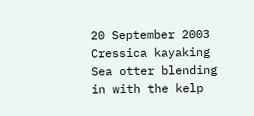20 September 2003
Cressica kayaking Sea otter blending in with the kelp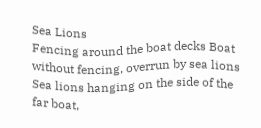Sea Lions
Fencing around the boat decks Boat without fencing, overrun by sea lions
Sea lions hanging on the side of the far boat,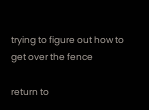trying to figure out how to get over the fence

return to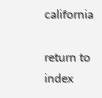california

return to index